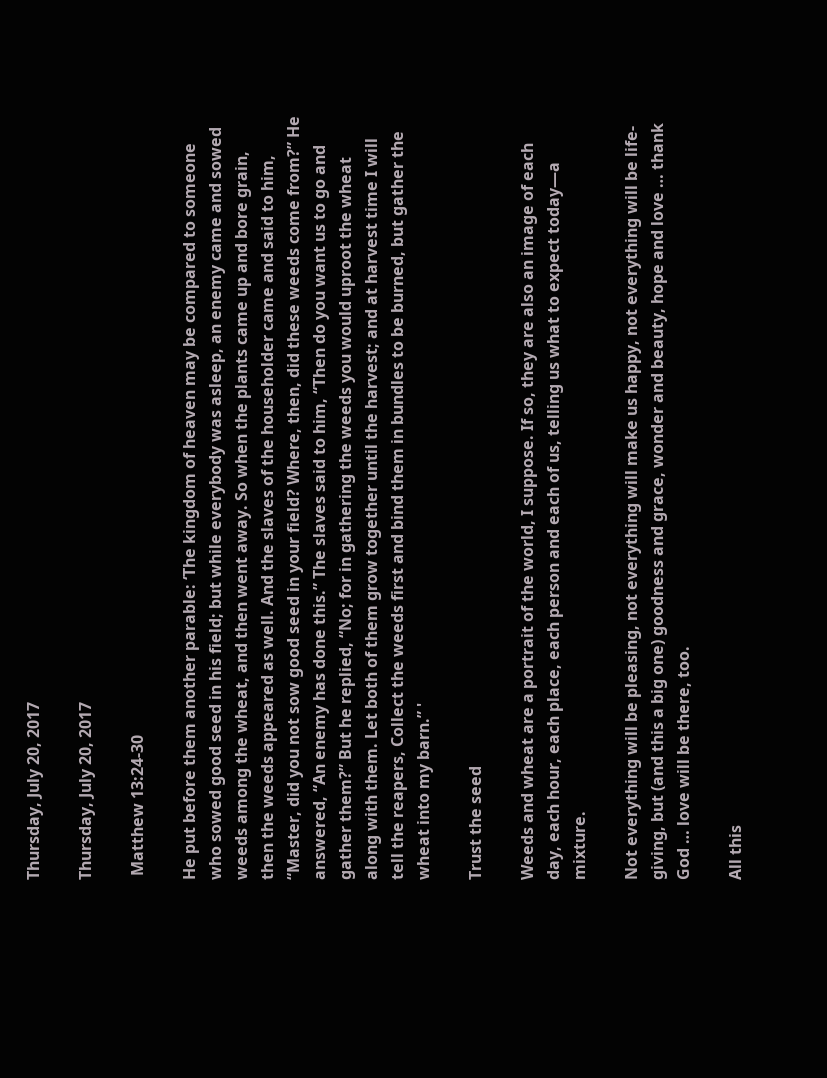Thursday, July 20, 2017

Thursday, July 20, 2017

 Matthew 13:24-30

He put before them another parable: ‘The kingdom of heaven may be compared to someone who sowed good seed in his field; but while everybody was asleep, an enemy came and sowed weeds among the wheat, and then went away. So when the plants came up and bore grain, then the weeds appeared as well. And the slaves of the householder came and said to him, “Master, did you not sow good seed in your field? Where, then, did these weeds come from?” He answered, “An enemy has done this.” The slaves said to him, “Then do you want us to go and gather them?” But he replied, “No; for in gathering the weeds you would uproot the wheat along with them. Let both of them grow together until the harvest; and at harvest time I will tell the reapers, Collect the weeds first and bind them in bundles to be burned, but gather the wheat into my barn.” '

Trust the seed

Weeds and wheat are a portrait of the world, I suppose. If so, they are also an image of each day, each hour, each place, each person and each of us, telling us what to expect today—a mixture.

Not everything will be pleasing, not everything will make us happy, not everything will be life-giving, but (and this a big one) goodness and grace, wonder and beauty, hope and love … thank God … love will be there, too.

All this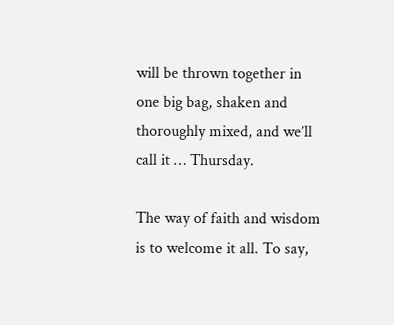will be thrown together in one big bag, shaken and thoroughly mixed, and we’ll call it … Thursday.

The way of faith and wisdom is to welcome it all. To say,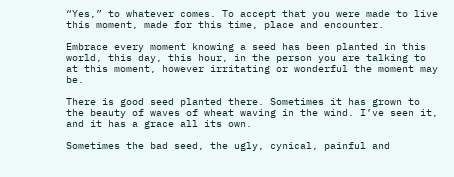“Yes,” to whatever comes. To accept that you were made to live this moment, made for this time, place and encounter.

Embrace every moment knowing a seed has been planted in this world, this day, this hour, in the person you are talking to at this moment, however irritating or wonderful the moment may be.

There is good seed planted there. Sometimes it has grown to the beauty of waves of wheat waving in the wind. I’ve seen it, and it has a grace all its own.

Sometimes the bad seed, the ugly, cynical, painful and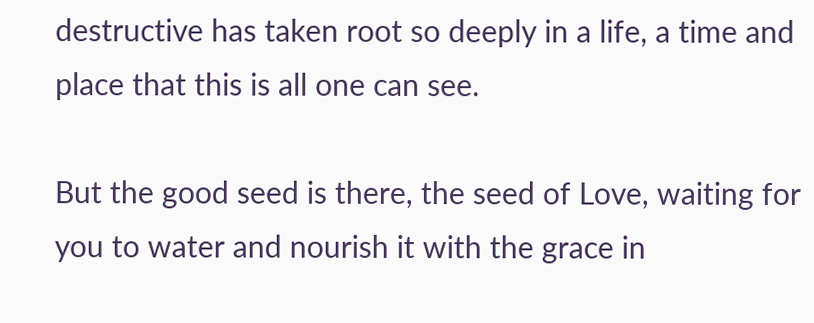destructive has taken root so deeply in a life, a time and place that this is all one can see.

But the good seed is there, the seed of Love, waiting for you to water and nourish it with the grace in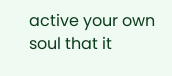active your own soul that it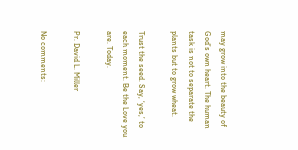may grow into the beauty of God’s own heart. The human task is not to separate the plants but to grow wheat.

Trust the seed. Say, ‘yes,’ to each moment. Be the Love you are. Today.

Pr. David L. Miller

No comments: